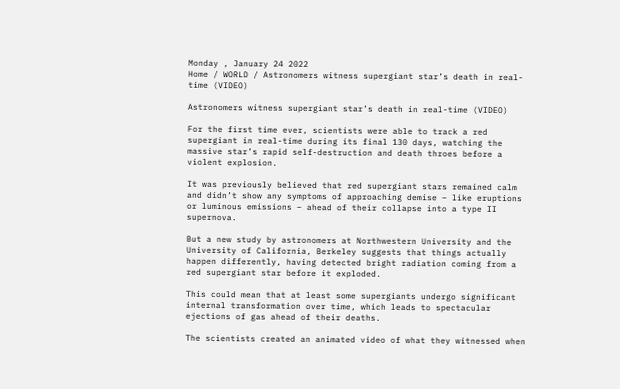Monday , January 24 2022
Home / WORLD / Astronomers witness supergiant star’s death in real-time (VIDEO)

Astronomers witness supergiant star’s death in real-time (VIDEO)

For the first time ever, scientists were able to track a red supergiant in real-time during its final 130 days, watching the massive star’s rapid self-destruction and death throes before a violent explosion.

It was previously believed that red supergiant stars remained calm and didn’t show any symptoms of approaching demise – like eruptions or luminous emissions – ahead of their collapse into a type II supernova.

But a new study by astronomers at Northwestern University and the University of California, Berkeley suggests that things actually happen differently, having detected bright radiation coming from a red supergiant star before it exploded.

This could mean that at least some supergiants undergo significant internal transformation over time, which leads to spectacular ejections of gas ahead of their deaths.

The scientists created an animated video of what they witnessed when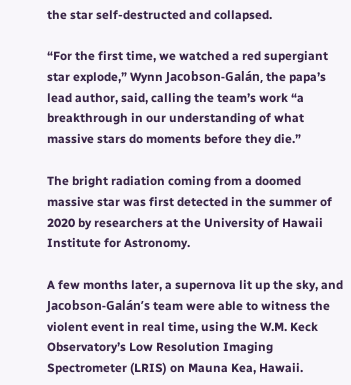the star self-destructed and collapsed.

“For the first time, we watched a red supergiant star explode,” Wynn Jacobson-Galán, the papa’s lead author, said, calling the team’s work “a breakthrough in our understanding of what massive stars do moments before they die.”

The bright radiation coming from a doomed massive star was first detected in the summer of 2020 by researchers at the University of Hawaii Institute for Astronomy.

A few months later, a supernova lit up the sky, and Jacobson-Galán’s team were able to witness the violent event in real time, using the W.M. Keck Observatory’s Low Resolution Imaging Spectrometer (LRIS) on Mauna Kea, Hawaii.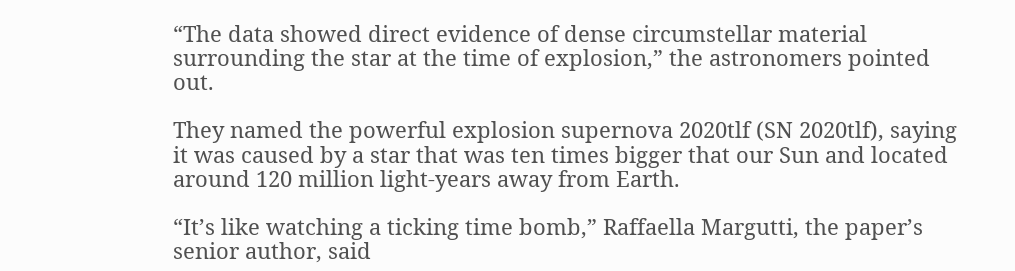“The data showed direct evidence of dense circumstellar material surrounding the star at the time of explosion,” the astronomers pointed out.

They named the powerful explosion supernova 2020tlf (SN 2020tlf), saying it was caused by a star that was ten times bigger that our Sun and located around 120 million light-years away from Earth.

“It’s like watching a ticking time bomb,” Raffaella Margutti, the paper’s senior author, said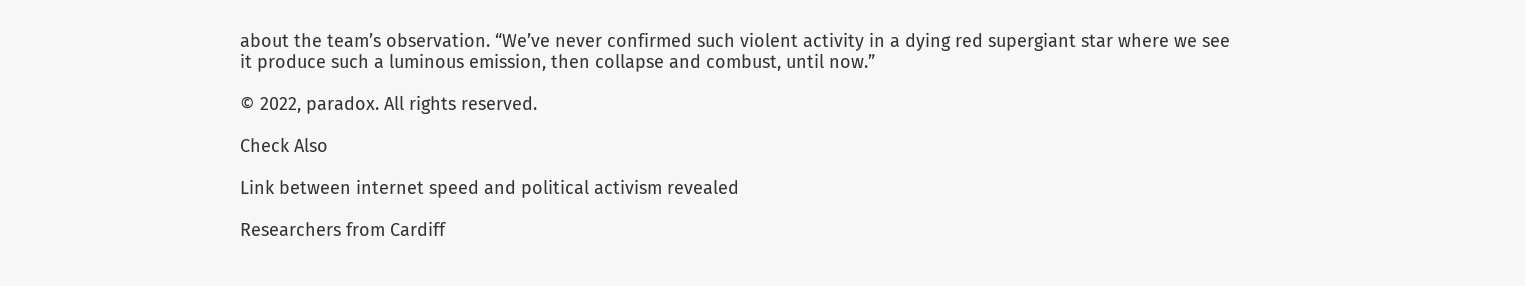about the team’s observation. “We’ve never confirmed such violent activity in a dying red supergiant star where we see it produce such a luminous emission, then collapse and combust, until now.”

© 2022, paradox. All rights reserved.

Check Also

Link between internet speed and political activism revealed

Researchers from Cardiff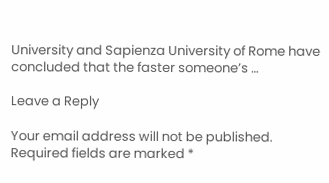University and Sapienza University of Rome have concluded that the faster someone’s …

Leave a Reply

Your email address will not be published. Required fields are marked *